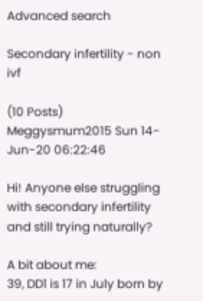Advanced search

Secondary infertility - non ivf

(10 Posts)
Meggysmum2015 Sun 14-Jun-20 06:22:46

Hi! Anyone else struggling with secondary infertility and still trying naturally?

A bit about me:
39, DD1 is 17 in July born by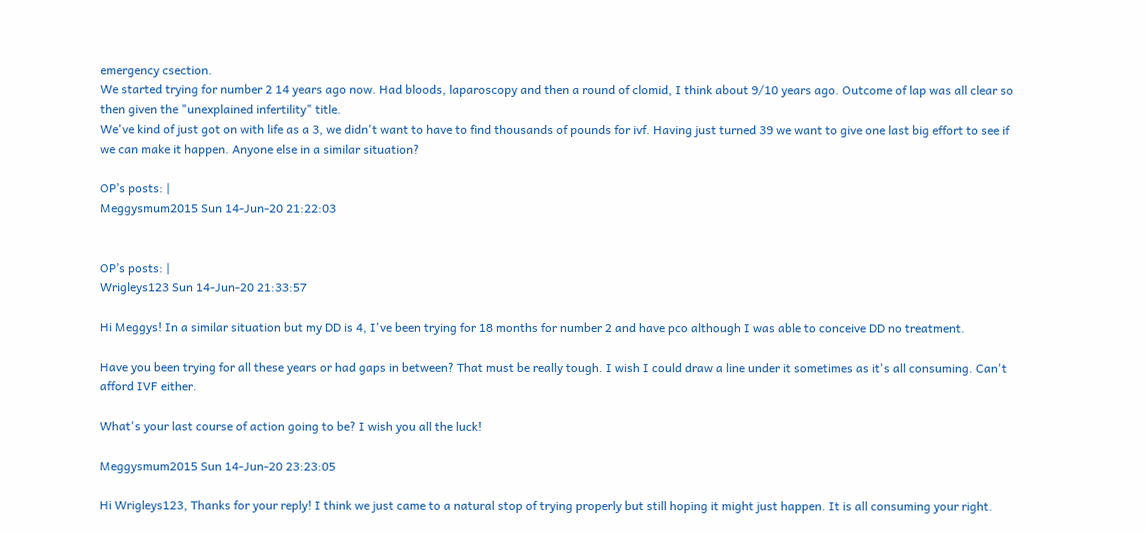emergency csection.
We started trying for number 2 14 years ago now. Had bloods, laparoscopy and then a round of clomid, I think about 9/10 years ago. Outcome of lap was all clear so then given the "unexplained infertility" title.
We've kind of just got on with life as a 3, we didn't want to have to find thousands of pounds for ivf. Having just turned 39 we want to give one last big effort to see if we can make it happen. Anyone else in a similar situation?

OP’s posts: |
Meggysmum2015 Sun 14-Jun-20 21:22:03


OP’s posts: |
Wrigleys123 Sun 14-Jun-20 21:33:57

Hi Meggys! In a similar situation but my DD is 4, I've been trying for 18 months for number 2 and have pco although I was able to conceive DD no treatment.

Have you been trying for all these years or had gaps in between? That must be really tough. I wish I could draw a line under it sometimes as it's all consuming. Can't afford IVF either.

What's your last course of action going to be? I wish you all the luck!

Meggysmum2015 Sun 14-Jun-20 23:23:05

Hi Wrigleys123, Thanks for your reply! I think we just came to a natural stop of trying properly but still hoping it might just happen. It is all consuming your right.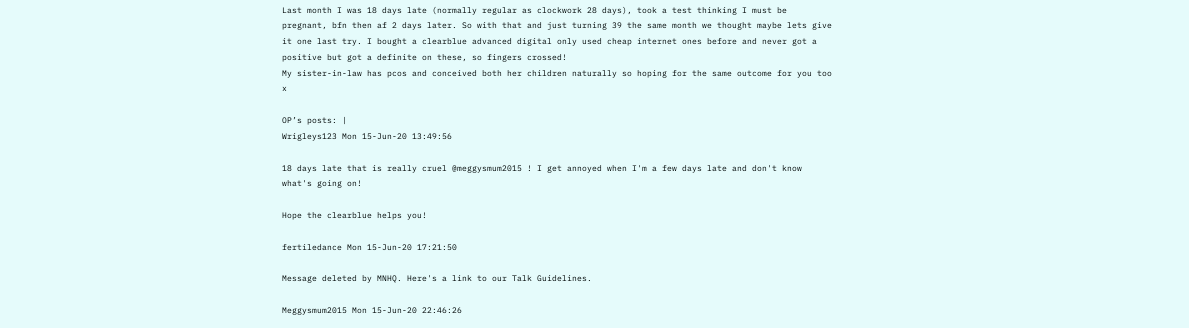Last month I was 18 days late (normally regular as clockwork 28 days), took a test thinking I must be pregnant, bfn then af 2 days later. So with that and just turning 39 the same month we thought maybe lets give it one last try. I bought a clearblue advanced digital only used cheap internet ones before and never got a positive but got a definite on these, so fingers crossed!
My sister-in-law has pcos and conceived both her children naturally so hoping for the same outcome for you too x

OP’s posts: |
Wrigleys123 Mon 15-Jun-20 13:49:56

18 days late that is really cruel @meggysmum2015 ! I get annoyed when I'm a few days late and don't know what's going on!

Hope the clearblue helps you!

fertiledance Mon 15-Jun-20 17:21:50

Message deleted by MNHQ. Here's a link to our Talk Guidelines.

Meggysmum2015 Mon 15-Jun-20 22:46:26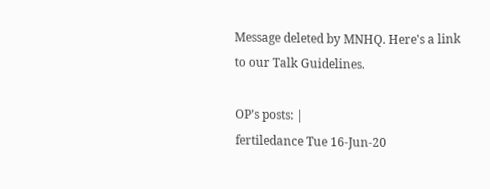Message deleted by MNHQ. Here's a link to our Talk Guidelines.

OP’s posts: |
fertiledance Tue 16-Jun-20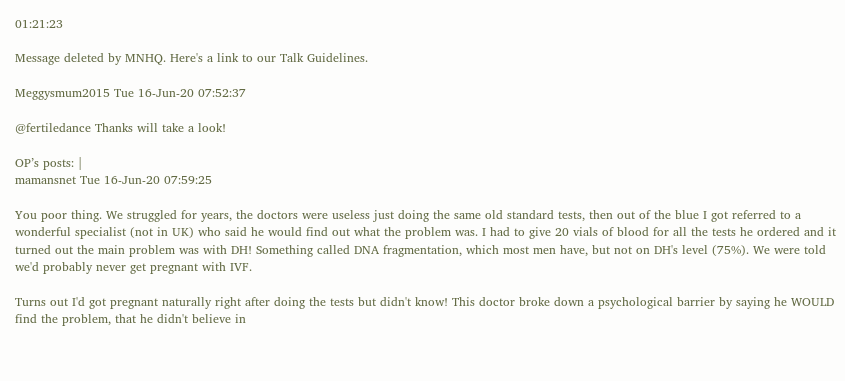01:21:23

Message deleted by MNHQ. Here's a link to our Talk Guidelines.

Meggysmum2015 Tue 16-Jun-20 07:52:37

@fertiledance Thanks will take a look!

OP’s posts: |
mamansnet Tue 16-Jun-20 07:59:25

You poor thing. We struggled for years, the doctors were useless just doing the same old standard tests, then out of the blue I got referred to a wonderful specialist (not in UK) who said he would find out what the problem was. I had to give 20 vials of blood for all the tests he ordered and it turned out the main problem was with DH! Something called DNA fragmentation, which most men have, but not on DH's level (75%). We were told we'd probably never get pregnant with IVF.

Turns out I'd got pregnant naturally right after doing the tests but didn't know! This doctor broke down a psychological barrier by saying he WOULD find the problem, that he didn't believe in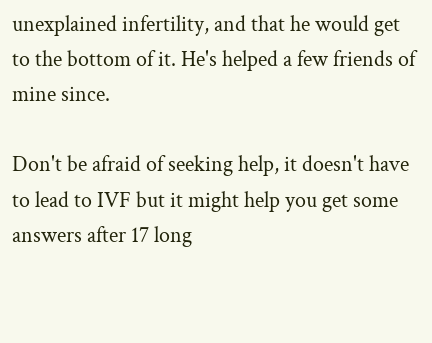unexplained infertility, and that he would get to the bottom of it. He's helped a few friends of mine since.

Don't be afraid of seeking help, it doesn't have to lead to IVF but it might help you get some answers after 17 long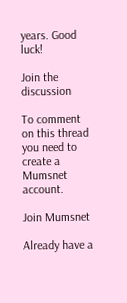years. Good luck!

Join the discussion

To comment on this thread you need to create a Mumsnet account.

Join Mumsnet

Already have a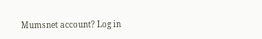Mumsnet account? Log in